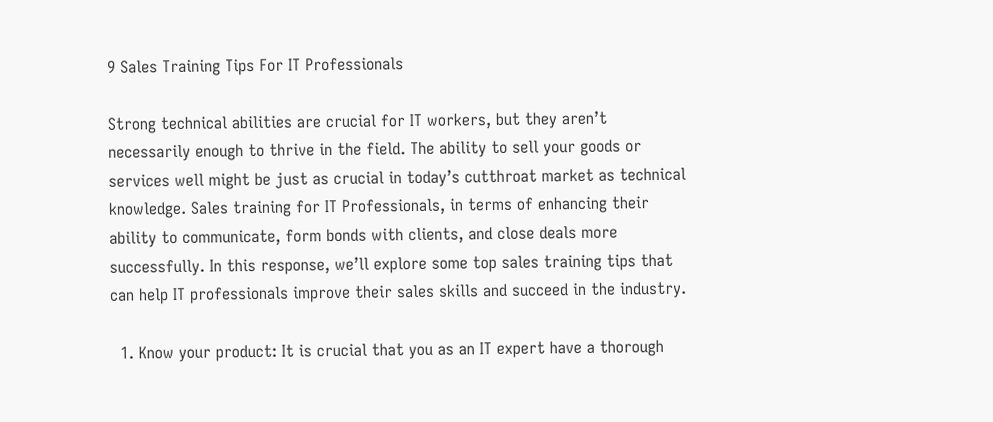9 Sales Training Tips For IT Professionals

Strong technical abilities are crucial for IT workers, but they aren’t necessarily enough to thrive in the field. The ability to sell your goods or services well might be just as crucial in today’s cutthroat market as technical knowledge. Sales training for IT Professionals, in terms of enhancing their ability to communicate, form bonds with clients, and close deals more successfully. In this response, we’ll explore some top sales training tips that can help IT professionals improve their sales skills and succeed in the industry.

  1. Know your product: It is crucial that you as an IT expert have a thorough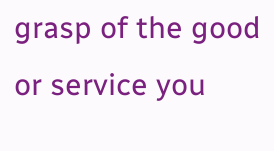grasp of the good or service you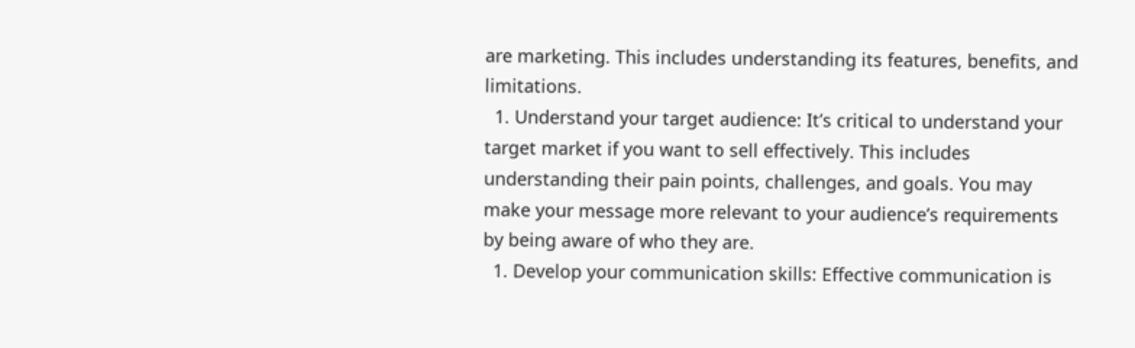are marketing. This includes understanding its features, benefits, and limitations.
  1. Understand your target audience: It’s critical to understand your target market if you want to sell effectively. This includes understanding their pain points, challenges, and goals. You may make your message more relevant to your audience’s requirements by being aware of who they are.
  1. Develop your communication skills: Effective communication is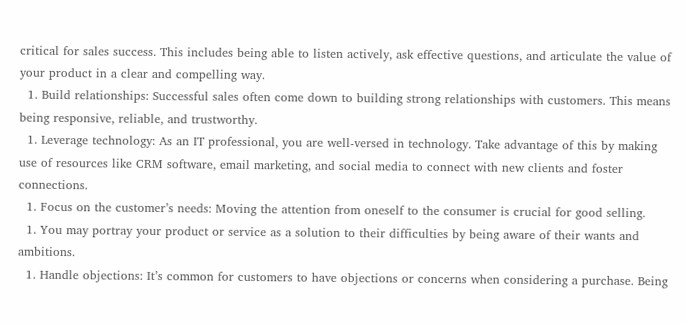critical for sales success. This includes being able to listen actively, ask effective questions, and articulate the value of your product in a clear and compelling way.
  1. Build relationships: Successful sales often come down to building strong relationships with customers. This means being responsive, reliable, and trustworthy.
  1. Leverage technology: As an IT professional, you are well-versed in technology. Take advantage of this by making use of resources like CRM software, email marketing, and social media to connect with new clients and foster connections.
  1. Focus on the customer’s needs: Moving the attention from oneself to the consumer is crucial for good selling.
  1. You may portray your product or service as a solution to their difficulties by being aware of their wants and ambitions.
  1. Handle objections: It’s common for customers to have objections or concerns when considering a purchase. Being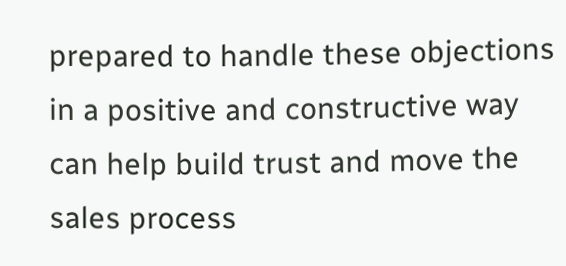prepared to handle these objections in a positive and constructive way can help build trust and move the sales process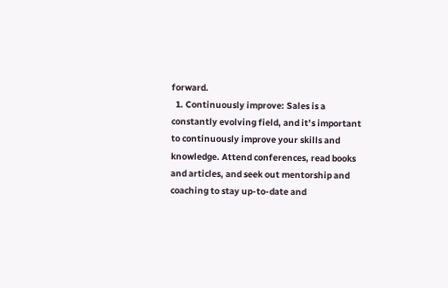forward.
  1. Continuously improve: Sales is a constantly evolving field, and it’s important to continuously improve your skills and knowledge. Attend conferences, read books and articles, and seek out mentorship and coaching to stay up-to-date and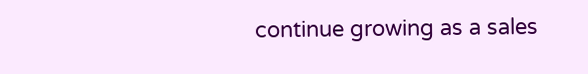continue growing as a sales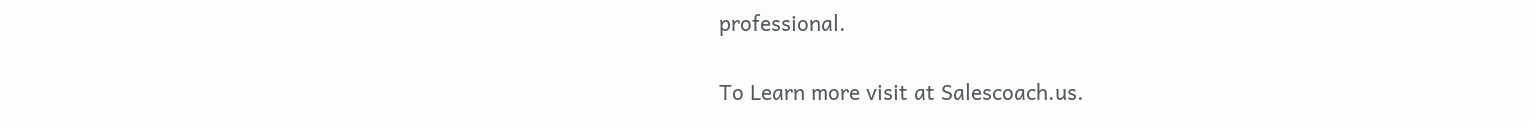professional.

To Learn more visit at Salescoach.us.